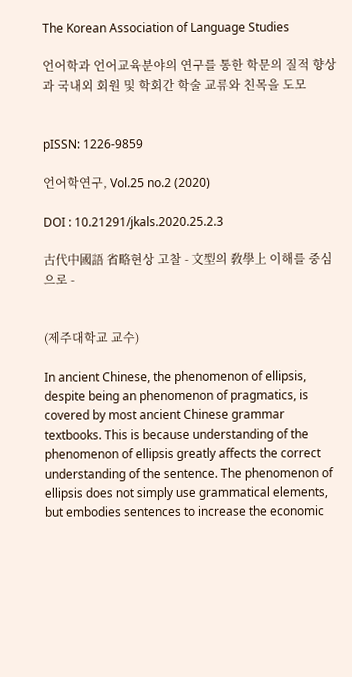The Korean Association of Language Studies

언어학과 언어교육분야의 연구를 통한 학문의 질적 향상과 국내외 회원 및 학회간 학술 교류와 친목을 도모


pISSN: 1226-9859

언어학연구, Vol.25 no.2 (2020)

DOI : 10.21291/jkals.2020.25.2.3

古代中國語 省略현상 고찰 - 文型의 敎學上 이해를 중심으로 -


(제주대학교 교수)

In ancient Chinese, the phenomenon of ellipsis, despite being an phenomenon of pragmatics, is covered by most ancient Chinese grammar textbooks. This is because understanding of the phenomenon of ellipsis greatly affects the correct understanding of the sentence. The phenomenon of ellipsis does not simply use grammatical elements, but embodies sentences to increase the economic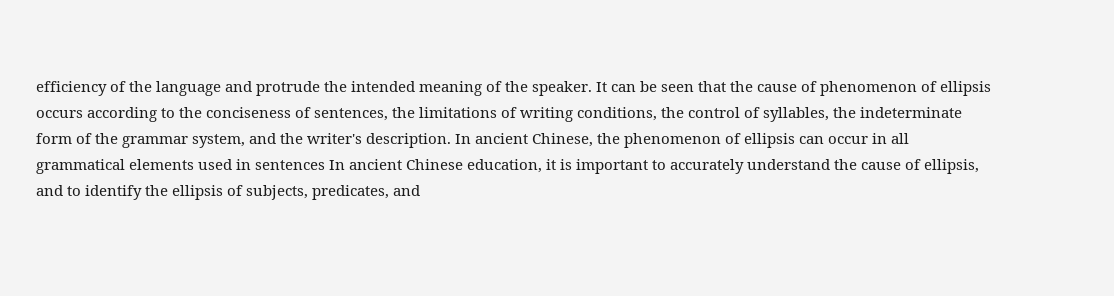efficiency of the language and protrude the intended meaning of the speaker. It can be seen that the cause of phenomenon of ellipsis occurs according to the conciseness of sentences, the limitations of writing conditions, the control of syllables, the indeterminate form of the grammar system, and the writer's description. In ancient Chinese, the phenomenon of ellipsis can occur in all grammatical elements used in sentences In ancient Chinese education, it is important to accurately understand the cause of ellipsis, and to identify the ellipsis of subjects, predicates, and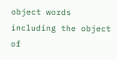object words including the object of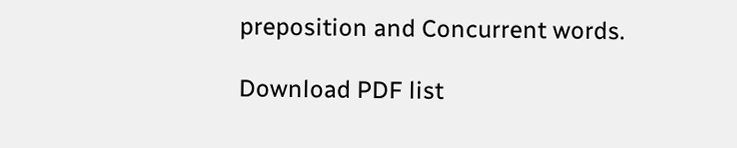preposition and Concurrent words.

Download PDF list